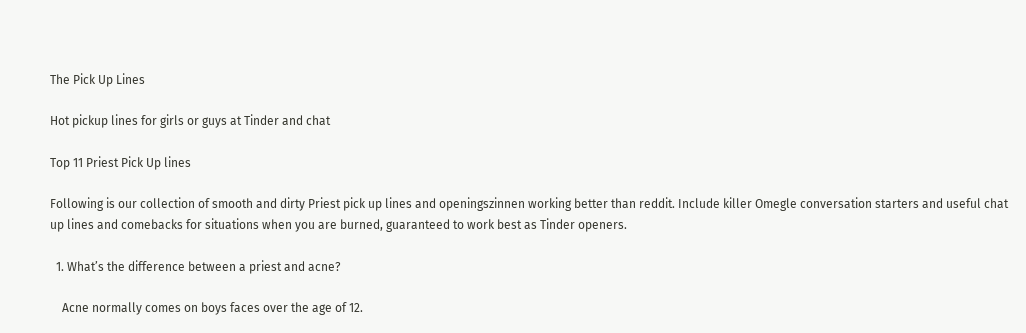The Pick Up Lines

Hot pickup lines for girls or guys at Tinder and chat

Top 11 Priest Pick Up lines

Following is our collection of smooth and dirty Priest pick up lines and openingszinnen working better than reddit. Include killer Omegle conversation starters and useful chat up lines and comebacks for situations when you are burned, guaranteed to work best as Tinder openers.

  1. What’s the difference between a priest and acne?

    Acne normally comes on boys faces over the age of 12.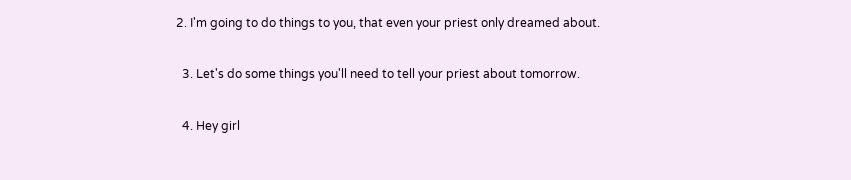2. I'm going to do things to you, that even your priest only dreamed about.

  3. Let's do some things you'll need to tell your priest about tomorrow.

  4. Hey girl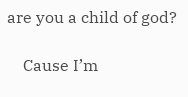are you a child of god?

    Cause I’m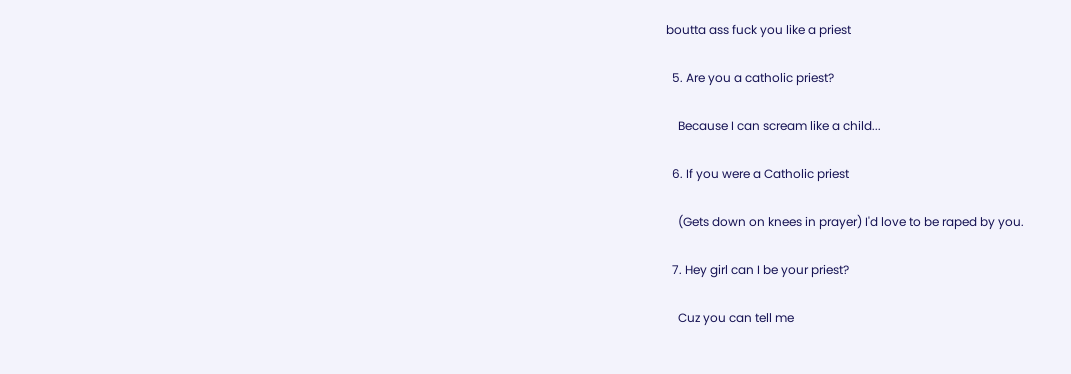boutta ass fuck you like a priest

  5. Are you a catholic priest?

    Because I can scream like a child...

  6. If you were a Catholic priest

    (Gets down on knees in prayer) I'd love to be raped by you.

  7. Hey girl can I be your priest?

    Cuz you can tell me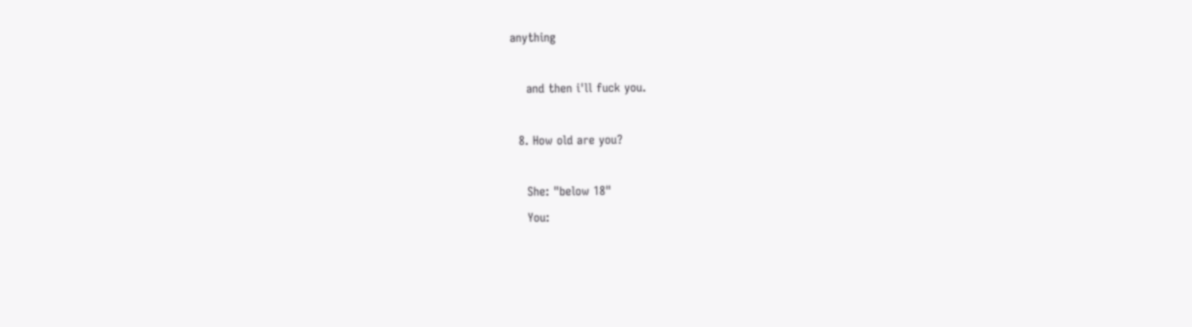anything

    and then i'll fuck you.

  8. How old are you?

    She: "below 18"
    You: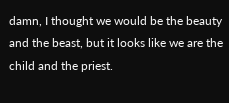damn, I thought we would be the beauty and the beast, but it looks like we are the child and the priest.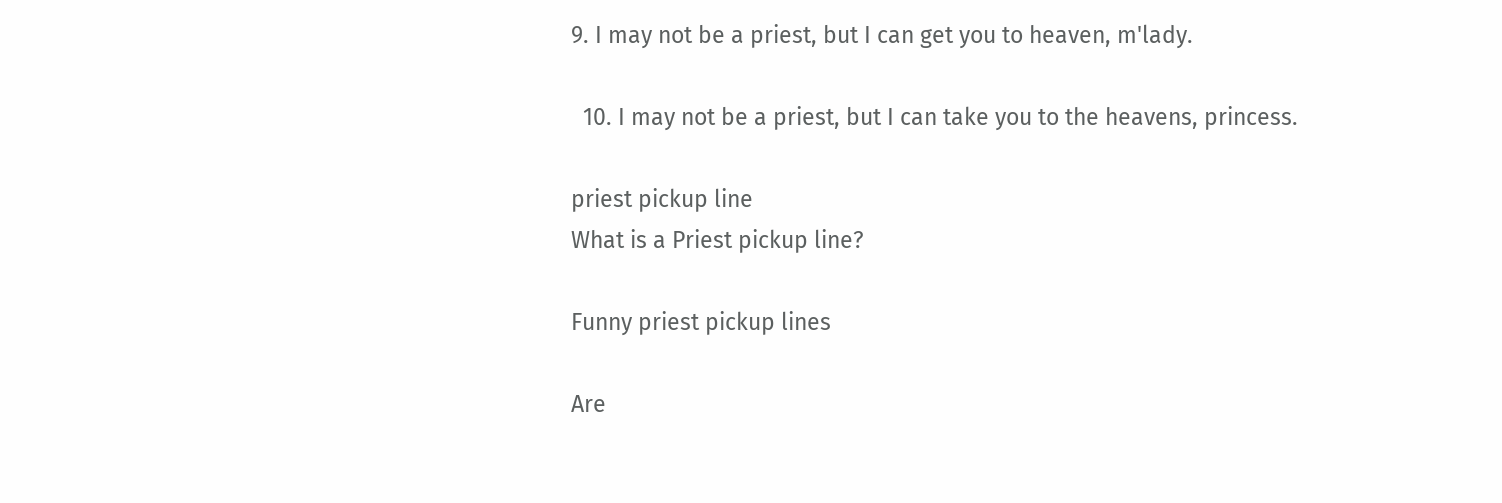9. I may not be a priest, but I can get you to heaven, m'lady.

  10. I may not be a priest, but I can take you to the heavens, princess.

priest pickup line
What is a Priest pickup line?

Funny priest pickup lines

Are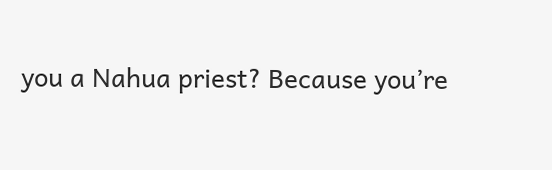you a Nahua priest? Because you’re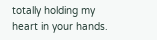totally holding my heart in your hands.